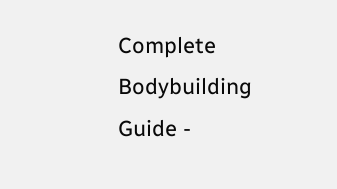Complete Bodybuilding Guide -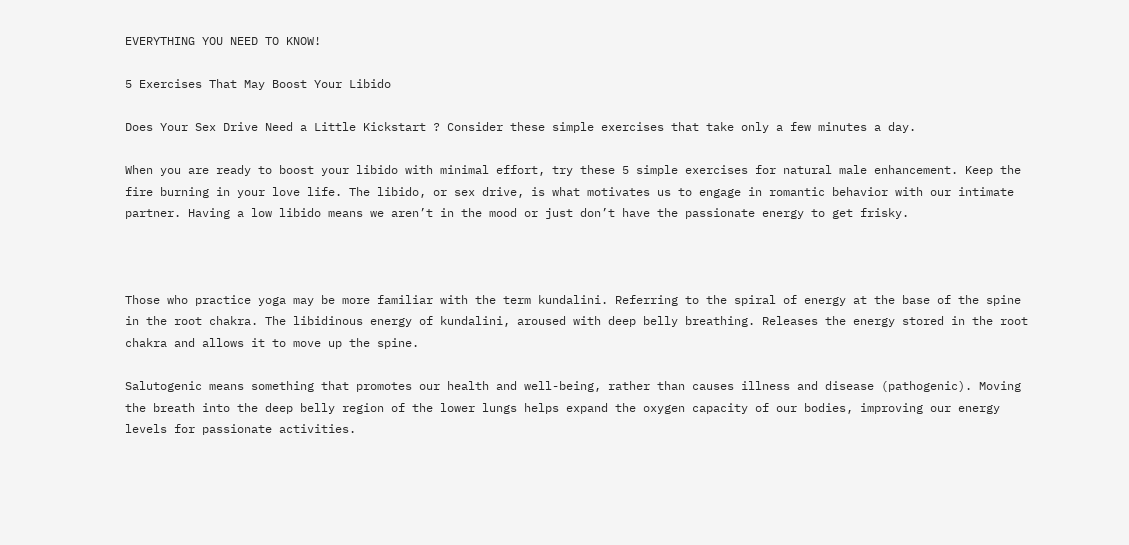EVERYTHING YOU NEED TO KNOW!

5 Exercises That May Boost Your Libido

Does Your Sex Drive Need a Little Kickstart ? Consider these simple exercises that take only a few minutes a day.

When you are ready to boost your libido with minimal effort, try these 5 simple exercises for natural male enhancement. Keep the fire burning in your love life. The libido, or sex drive, is what motivates us to engage in romantic behavior with our intimate partner. Having a low libido means we aren’t in the mood or just don’t have the passionate energy to get frisky.



Those who practice yoga may be more familiar with the term kundalini. Referring to the spiral of energy at the base of the spine in the root chakra. The libidinous energy of kundalini, aroused with deep belly breathing. Releases the energy stored in the root chakra and allows it to move up the spine.

Salutogenic means something that promotes our health and well-being, rather than causes illness and disease (pathogenic). Moving the breath into the deep belly region of the lower lungs helps expand the oxygen capacity of our bodies, improving our energy levels for passionate activities.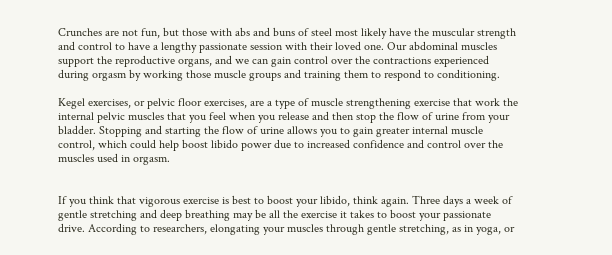Crunches are not fun, but those with abs and buns of steel most likely have the muscular strength and control to have a lengthy passionate session with their loved one. Our abdominal muscles support the reproductive organs, and we can gain control over the contractions experienced during orgasm by working those muscle groups and training them to respond to conditioning.

Kegel exercises, or pelvic floor exercises, are a type of muscle strengthening exercise that work the internal pelvic muscles that you feel when you release and then stop the flow of urine from your bladder. Stopping and starting the flow of urine allows you to gain greater internal muscle control, which could help boost libido power due to increased confidence and control over the muscles used in orgasm.


If you think that vigorous exercise is best to boost your libido, think again. Three days a week of gentle stretching and deep breathing may be all the exercise it takes to boost your passionate drive. According to researchers, elongating your muscles through gentle stretching, as in yoga, or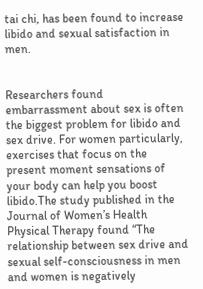tai chi, has been found to increase libido and sexual satisfaction in men.


Researchers found embarrassment about sex is often the biggest problem for libido and sex drive. For women particularly, exercises that focus on the present moment sensations of your body can help you boost libido.The study published in the Journal of Women’s Health Physical Therapy found “The relationship between sex drive and sexual self-consciousness in men and women is negatively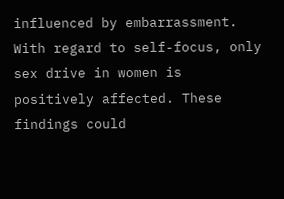influenced by embarrassment. With regard to self-focus, only sex drive in women is positively affected. These findings could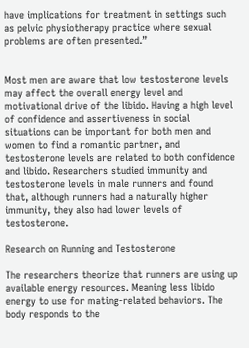have implications for treatment in settings such as pelvic physiotherapy practice where sexual problems are often presented.”


Most men are aware that low testosterone levels may affect the overall energy level and motivational drive of the libido. Having a high level of confidence and assertiveness in social situations can be important for both men and women to find a romantic partner, and testosterone levels are related to both confidence and libido. Researchers studied immunity and testosterone levels in male runners and found that, although runners had a naturally higher immunity, they also had lower levels of testosterone.

Research on Running and Testosterone

The researchers theorize that runners are using up available energy resources. Meaning less libido energy to use for mating-related behaviors. The body responds to the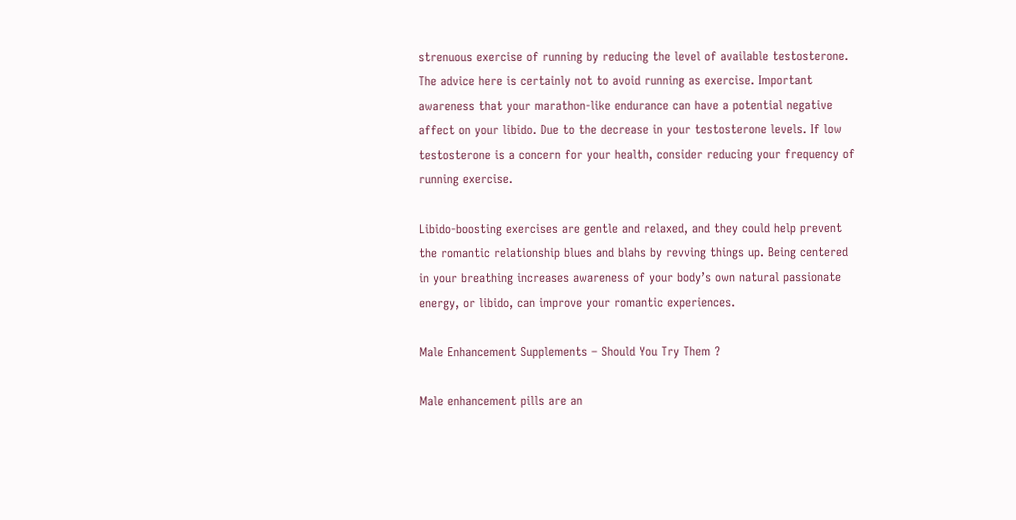strenuous exercise of running by reducing the level of available testosterone. The advice here is certainly not to avoid running as exercise. Important awareness that your marathon-like endurance can have a potential negative affect on your libido. Due to the decrease in your testosterone levels. If low testosterone is a concern for your health, consider reducing your frequency of running exercise.

Libido-boosting exercises are gentle and relaxed, and they could help prevent the romantic relationship blues and blahs by revving things up. Being centered in your breathing increases awareness of your body’s own natural passionate energy, or libido, can improve your romantic experiences.

Male Enhancement Supplements – Should You Try Them ?

Male enhancement pills are an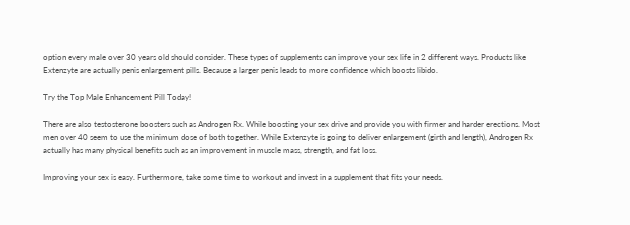option every male over 30 years old should consider. These types of supplements can improve your sex life in 2 different ways. Products like Extenzyte are actually penis enlargement pills. Because a larger penis leads to more confidence which boosts libido.

Try the Top Male Enhancement Pill Today!

There are also testosterone boosters such as Androgen Rx. While boosting your sex drive and provide you with firmer and harder erections. Most men over 40 seem to use the minimum dose of both together. While Extenzyte is going to deliver enlargement (girth and length), Androgen Rx actually has many physical benefits such as an improvement in muscle mass, strength, and fat loss.

Improving your sex is easy. Furthermore, take some time to workout and invest in a supplement that fits your needs.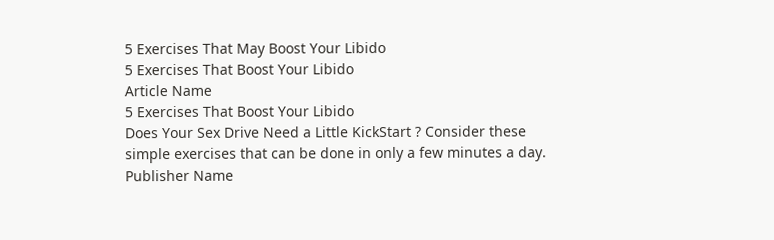5 Exercises That May Boost Your Libido
5 Exercises That Boost Your Libido
Article Name
5 Exercises That Boost Your Libido
Does Your Sex Drive Need a Little KickStart ? Consider these simple exercises that can be done in only a few minutes a day.
Publisher Name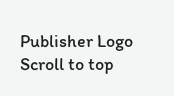Publisher Logo
Scroll to top